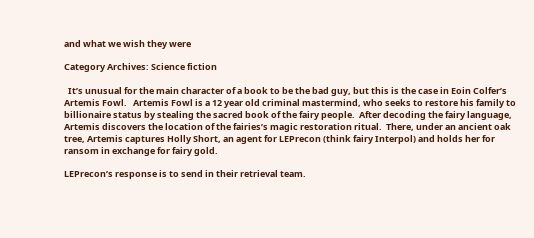and what we wish they were

Category Archives: Science fiction

  It’s unusual for the main character of a book to be the bad guy, but this is the case in Eoin Colfer’s Artemis Fowl.   Artemis Fowl is a 12 year old criminal mastermind, who seeks to restore his family to billionaire status by stealing the sacred book of the fairy people.  After decoding the fairy language, Artemis discovers the location of the fairies’s magic restoration ritual.  There, under an ancient oak tree, Artemis captures Holly Short, an agent for LEPrecon (think fairy Interpol) and holds her for ransom in exchange for fairy gold.

LEPrecon’s response is to send in their retrieval team.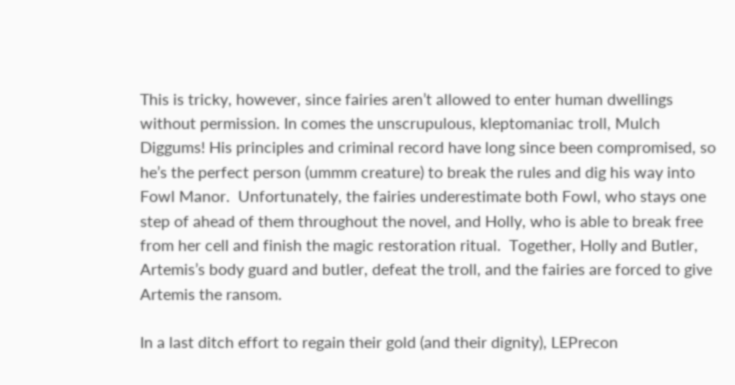This is tricky, however, since fairies aren’t allowed to enter human dwellings without permission. In comes the unscrupulous, kleptomaniac troll, Mulch Diggums! His principles and criminal record have long since been compromised, so he’s the perfect person (ummm creature) to break the rules and dig his way into Fowl Manor.  Unfortunately, the fairies underestimate both Fowl, who stays one step of ahead of them throughout the novel, and Holly, who is able to break free from her cell and finish the magic restoration ritual.  Together, Holly and Butler, Artemis’s body guard and butler, defeat the troll, and the fairies are forced to give Artemis the ransom.

In a last ditch effort to regain their gold (and their dignity), LEPrecon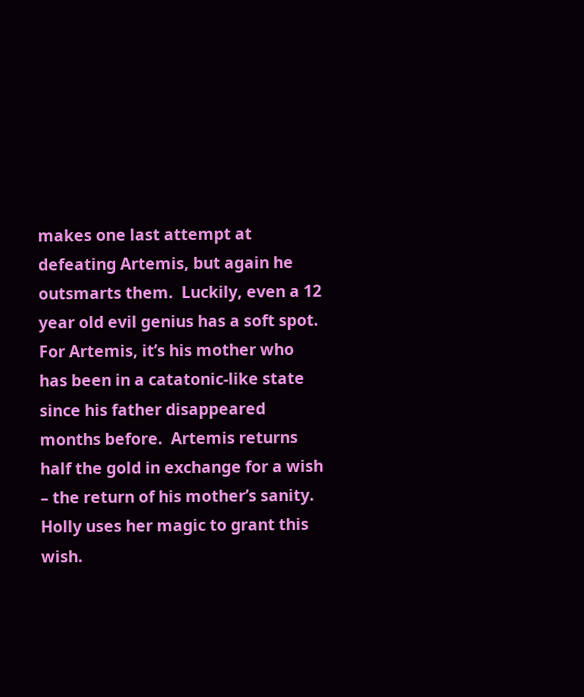makes one last attempt at defeating Artemis, but again he outsmarts them.  Luckily, even a 12 year old evil genius has a soft spot.  For Artemis, it’s his mother who has been in a catatonic-like state since his father disappeared months before.  Artemis returns half the gold in exchange for a wish – the return of his mother’s sanity.  Holly uses her magic to grant this wish.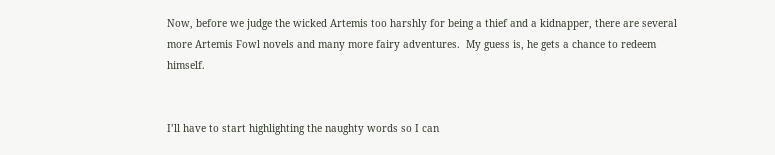Now, before we judge the wicked Artemis too harshly for being a thief and a kidnapper, there are several more Artemis Fowl novels and many more fairy adventures.  My guess is, he gets a chance to redeem himself.


I’ll have to start highlighting the naughty words so I can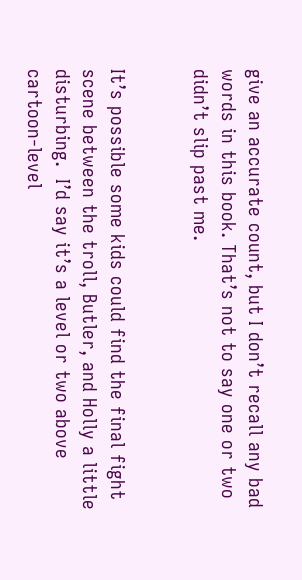give an accurate count, but I don’t recall any bad words in this book. That’s not to say one or two didn’t slip past me.


It’s possible some kids could find the final fight scene between the troll, Butler, and Holly a little disturbing.  I’d say it’s a level or two above cartoon-level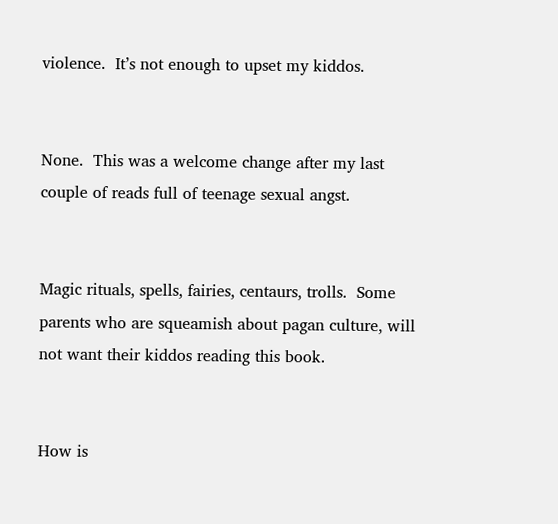violence.  It’s not enough to upset my kiddos.


None.  This was a welcome change after my last couple of reads full of teenage sexual angst.


Magic rituals, spells, fairies, centaurs, trolls.  Some parents who are squeamish about pagan culture, will not want their kiddos reading this book.


How is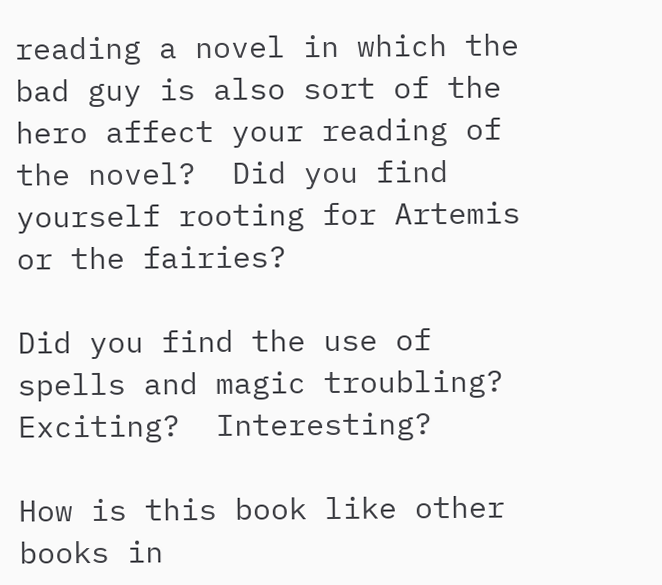reading a novel in which the bad guy is also sort of the hero affect your reading of the novel?  Did you find yourself rooting for Artemis or the fairies?

Did you find the use of spells and magic troubling?  Exciting?  Interesting?

How is this book like other books in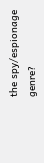the spy/espionage genre?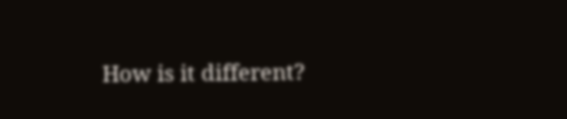How is it different?